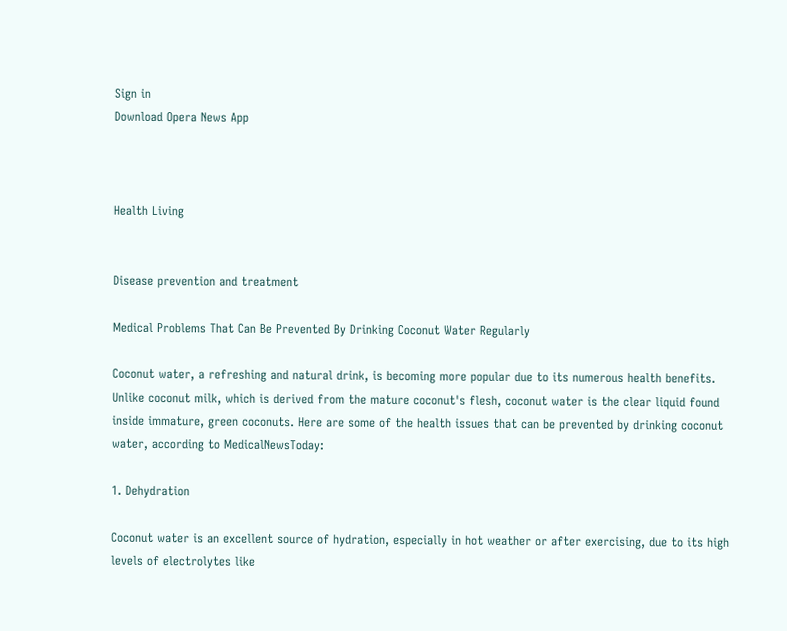Sign in
Download Opera News App



Health Living


Disease prevention and treatment

Medical Problems That Can Be Prevented By Drinking Coconut Water Regularly

Coconut water, a refreshing and natural drink, is becoming more popular due to its numerous health benefits. Unlike coconut milk, which is derived from the mature coconut's flesh, coconut water is the clear liquid found inside immature, green coconuts. Here are some of the health issues that can be prevented by drinking coconut water, according to MedicalNewsToday:

1. Dehydration

Coconut water is an excellent source of hydration, especially in hot weather or after exercising, due to its high levels of electrolytes like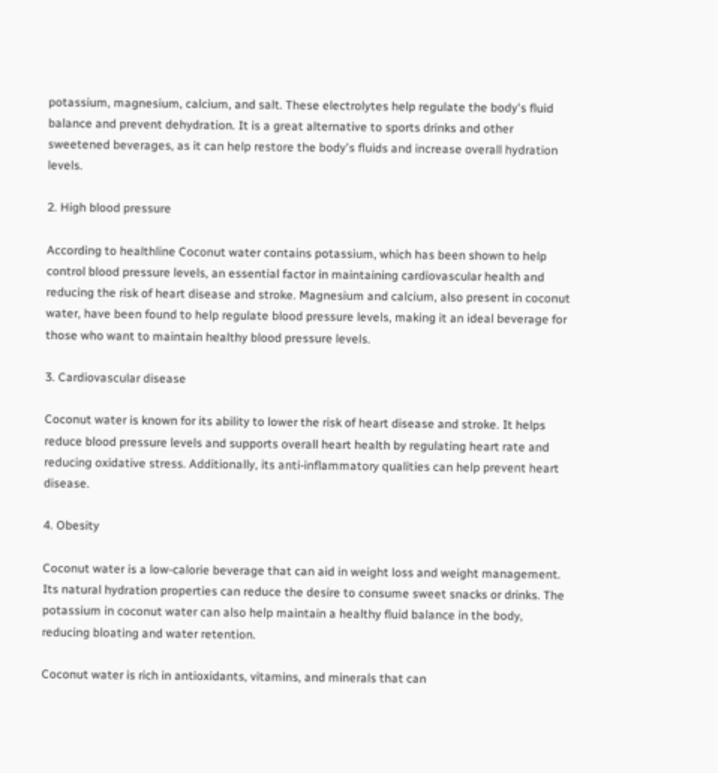potassium, magnesium, calcium, and salt. These electrolytes help regulate the body's fluid balance and prevent dehydration. It is a great alternative to sports drinks and other sweetened beverages, as it can help restore the body's fluids and increase overall hydration levels.

2. High blood pressure

According to healthline Coconut water contains potassium, which has been shown to help control blood pressure levels, an essential factor in maintaining cardiovascular health and reducing the risk of heart disease and stroke. Magnesium and calcium, also present in coconut water, have been found to help regulate blood pressure levels, making it an ideal beverage for those who want to maintain healthy blood pressure levels.

3. Cardiovascular disease

Coconut water is known for its ability to lower the risk of heart disease and stroke. It helps reduce blood pressure levels and supports overall heart health by regulating heart rate and reducing oxidative stress. Additionally, its anti-inflammatory qualities can help prevent heart disease.

4. Obesity

Coconut water is a low-calorie beverage that can aid in weight loss and weight management. Its natural hydration properties can reduce the desire to consume sweet snacks or drinks. The potassium in coconut water can also help maintain a healthy fluid balance in the body, reducing bloating and water retention.

Coconut water is rich in antioxidants, vitamins, and minerals that can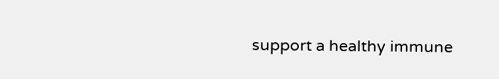support a healthy immune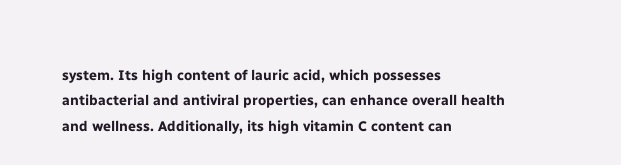system. Its high content of lauric acid, which possesses antibacterial and antiviral properties, can enhance overall health and wellness. Additionally, its high vitamin C content can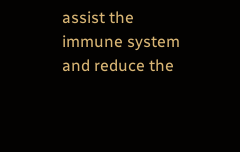assist the immune system and reduce the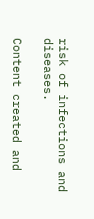risk of infections and diseases.

Content created and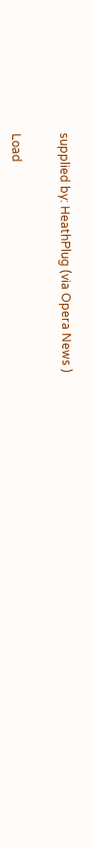supplied by: HeathPlug (via Opera News )


Load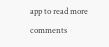app to read more comments